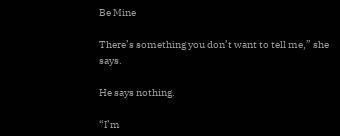Be Mine

There’s something you don’t want to tell me,” she says.

He says nothing.

“I’m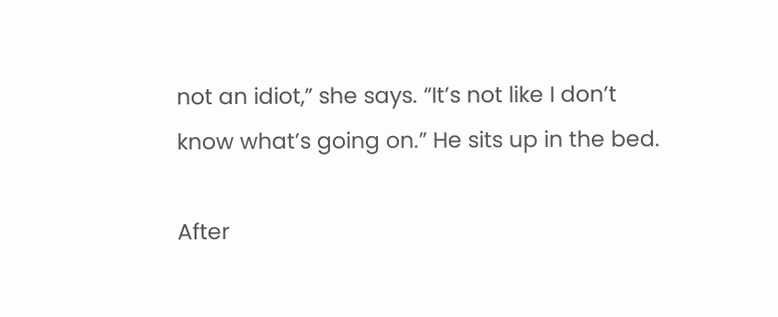not an idiot,” she says. “It’s not like I don’t know what’s going on.” He sits up in the bed.

After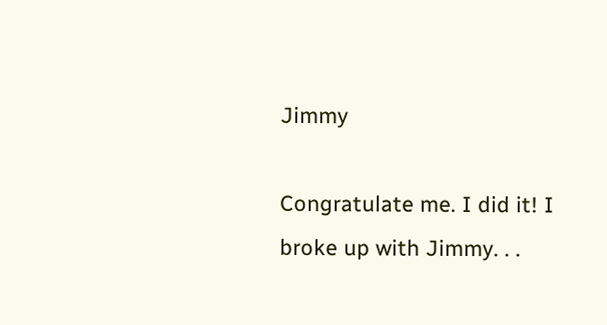Jimmy

Congratulate me. I did it! I broke up with Jimmy. . .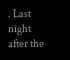. Last night after the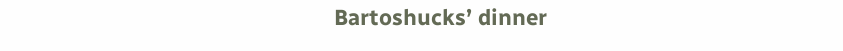Bartoshucks’ dinner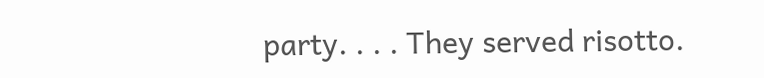party. . . . They served risotto.